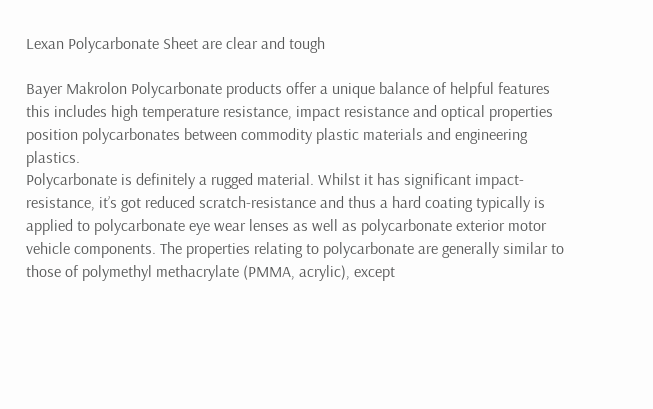Lexan Polycarbonate Sheet are clear and tough

Bayer Makrolon Polycarbonate products offer a unique balance of helpful features this includes high temperature resistance, impact resistance and optical properties position polycarbonates between commodity plastic materials and engineering plastics.
Polycarbonate is definitely a rugged material. Whilst it has significant impact-resistance, it’s got reduced scratch-resistance and thus a hard coating typically is applied to polycarbonate eye wear lenses as well as polycarbonate exterior motor vehicle components. The properties relating to polycarbonate are generally similar to those of polymethyl methacrylate (PMMA, acrylic), except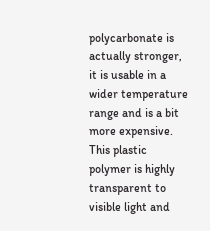polycarbonate is actually stronger, it is usable in a wider temperature range and is a bit more expensive. This plastic polymer is highly transparent to visible light and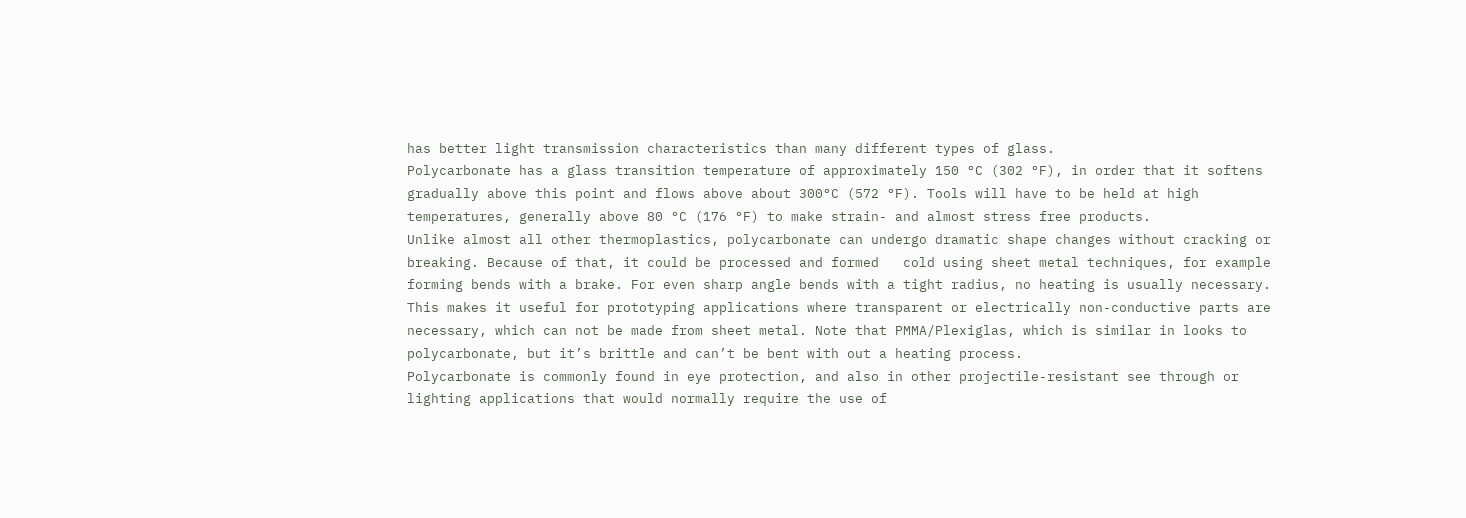has better light transmission characteristics than many different types of glass.
Polycarbonate has a glass transition temperature of approximately 150 °C (302 °F), in order that it softens gradually above this point and flows above about 300°C (572 °F). Tools will have to be held at high temperatures, generally above 80 °C (176 °F) to make strain- and almost stress free products.
Unlike almost all other thermoplastics, polycarbonate can undergo dramatic shape changes without cracking or breaking. Because of that, it could be processed and formed   cold using sheet metal techniques, for example forming bends with a brake. For even sharp angle bends with a tight radius, no heating is usually necessary. This makes it useful for prototyping applications where transparent or electrically non-conductive parts are necessary, which can not be made from sheet metal. Note that PMMA/Plexiglas, which is similar in looks to polycarbonate, but it’s brittle and can’t be bent with out a heating process.
Polycarbonate is commonly found in eye protection, and also in other projectile-resistant see through or lighting applications that would normally require the use of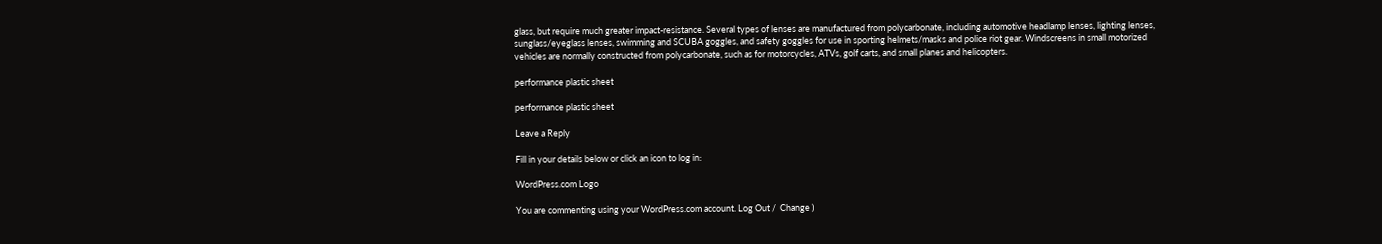glass, but require much greater impact-resistance. Several types of lenses are manufactured from polycarbonate, including automotive headlamp lenses, lighting lenses, sunglass/eyeglass lenses, swimming and SCUBA goggles, and safety goggles for use in sporting helmets/masks and police riot gear. Windscreens in small motorized vehicles are normally constructed from polycarbonate, such as for motorcycles, ATVs, golf carts, and small planes and helicopters.

performance plastic sheet

performance plastic sheet

Leave a Reply

Fill in your details below or click an icon to log in:

WordPress.com Logo

You are commenting using your WordPress.com account. Log Out /  Change )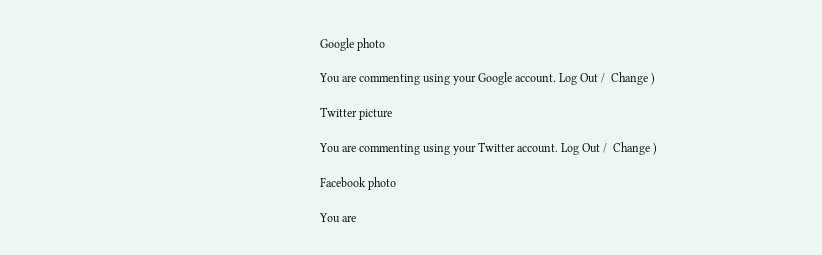Google photo

You are commenting using your Google account. Log Out /  Change )

Twitter picture

You are commenting using your Twitter account. Log Out /  Change )

Facebook photo

You are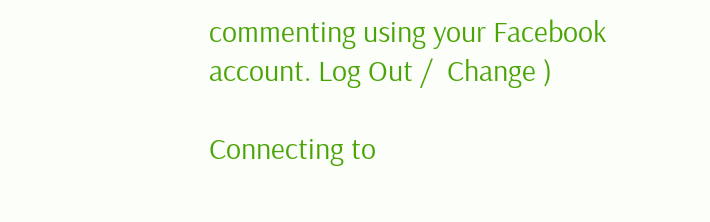commenting using your Facebook account. Log Out /  Change )

Connecting to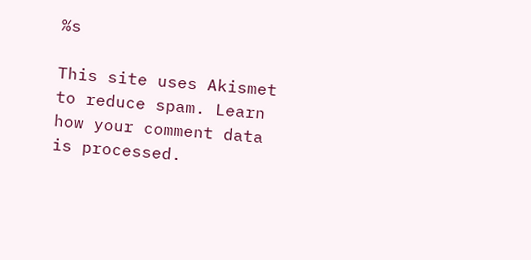%s

This site uses Akismet to reduce spam. Learn how your comment data is processed.